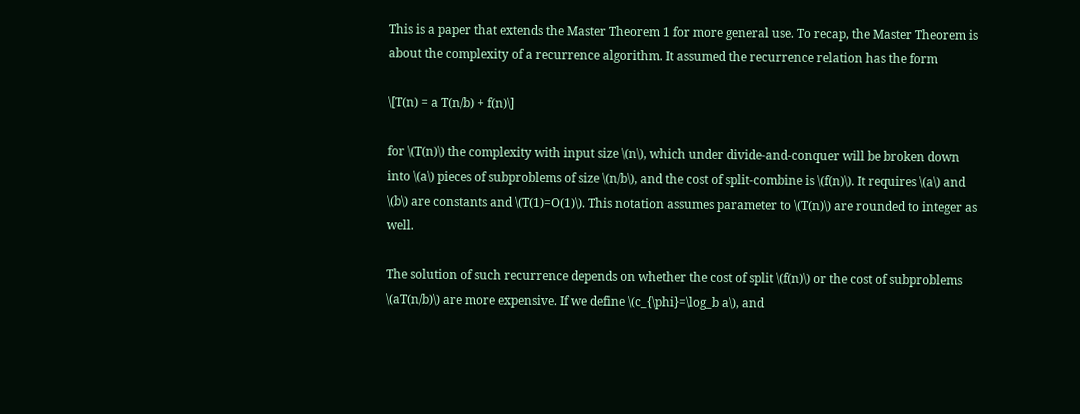This is a paper that extends the Master Theorem 1 for more general use. To recap, the Master Theorem is about the complexity of a recurrence algorithm. It assumed the recurrence relation has the form

\[T(n) = a T(n/b) + f(n)\]

for \(T(n)\) the complexity with input size \(n\), which under divide-and-conquer will be broken down into \(a\) pieces of subproblems of size \(n/b\), and the cost of split-combine is \(f(n)\). It requires \(a\) and \(b\) are constants and \(T(1)=O(1)\). This notation assumes parameter to \(T(n)\) are rounded to integer as well.

The solution of such recurrence depends on whether the cost of split \(f(n)\) or the cost of subproblems \(aT(n/b)\) are more expensive. If we define \(c_{\phi}=\log_b a\), and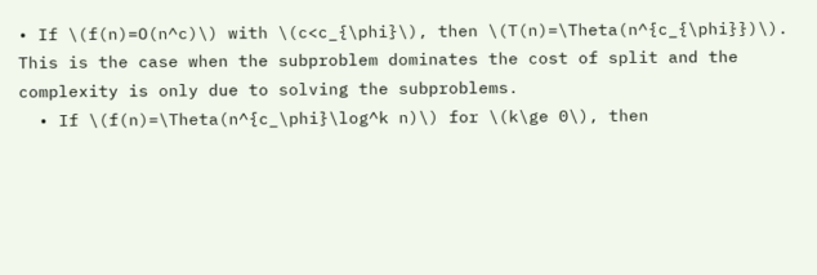• If \(f(n)=O(n^c)\) with \(c<c_{\phi}\), then \(T(n)=\Theta(n^{c_{\phi}})\). This is the case when the subproblem dominates the cost of split and the complexity is only due to solving the subproblems.
  • If \(f(n)=\Theta(n^{c_\phi}\log^k n)\) for \(k\ge 0\), then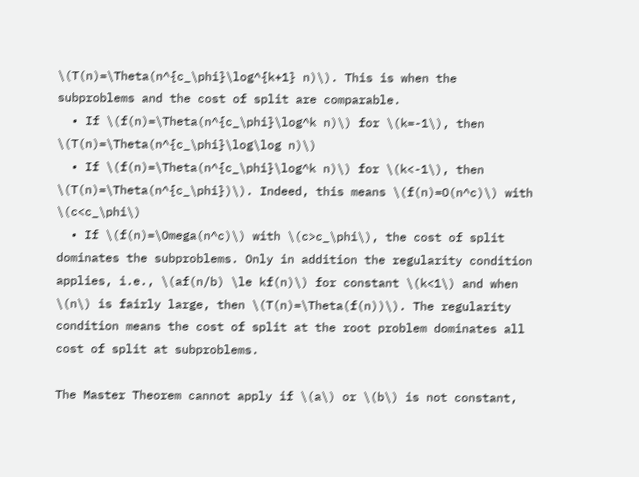\(T(n)=\Theta(n^{c_\phi}\log^{k+1} n)\). This is when the subproblems and the cost of split are comparable.
  • If \(f(n)=\Theta(n^{c_\phi}\log^k n)\) for \(k=-1\), then \(T(n)=\Theta(n^{c_\phi}\log\log n)\)
  • If \(f(n)=\Theta(n^{c_\phi}\log^k n)\) for \(k<-1\), then \(T(n)=\Theta(n^{c_\phi})\). Indeed, this means \(f(n)=O(n^c)\) with \(c<c_\phi\)
  • If \(f(n)=\Omega(n^c)\) with \(c>c_\phi\), the cost of split dominates the subproblems. Only in addition the regularity condition applies, i.e., \(af(n/b) \le kf(n)\) for constant \(k<1\) and when \(n\) is fairly large, then \(T(n)=\Theta(f(n))\). The regularity condition means the cost of split at the root problem dominates all cost of split at subproblems.

The Master Theorem cannot apply if \(a\) or \(b\) is not constant,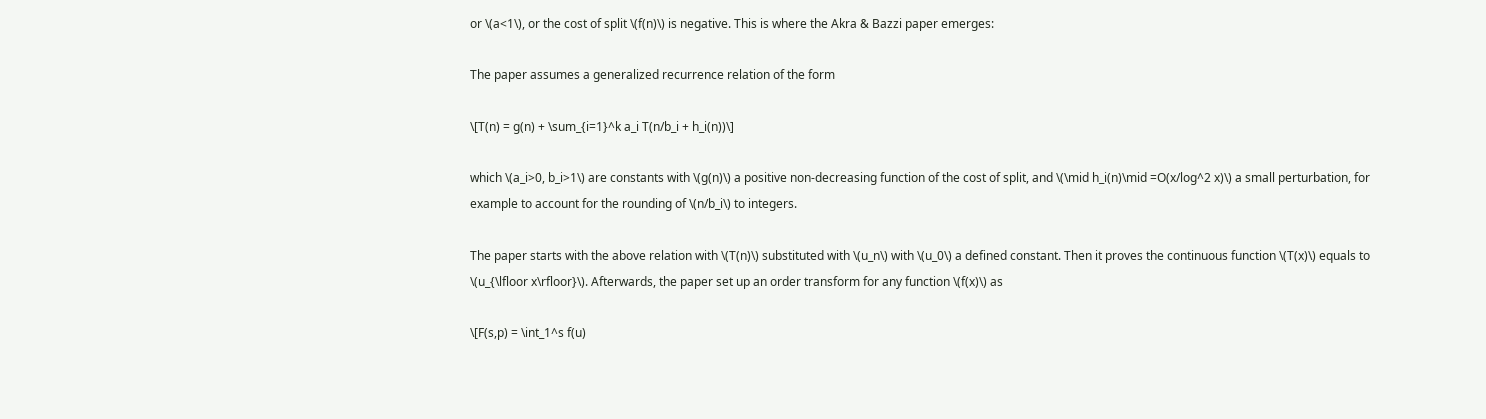or \(a<1\), or the cost of split \(f(n)\) is negative. This is where the Akra & Bazzi paper emerges:

The paper assumes a generalized recurrence relation of the form

\[T(n) = g(n) + \sum_{i=1}^k a_i T(n/b_i + h_i(n))\]

which \(a_i>0, b_i>1\) are constants with \(g(n)\) a positive non-decreasing function of the cost of split, and \(\mid h_i(n)\mid =O(x/log^2 x)\) a small perturbation, for example to account for the rounding of \(n/b_i\) to integers.

The paper starts with the above relation with \(T(n)\) substituted with \(u_n\) with \(u_0\) a defined constant. Then it proves the continuous function \(T(x)\) equals to \(u_{\lfloor x\rfloor}\). Afterwards, the paper set up an order transform for any function \(f(x)\) as

\[F(s,p) = \int_1^s f(u)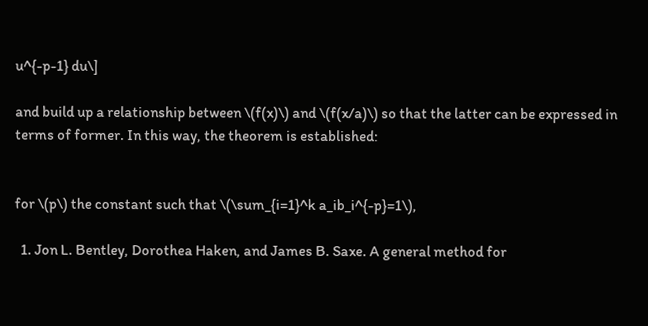u^{-p-1} du\]

and build up a relationship between \(f(x)\) and \(f(x/a)\) so that the latter can be expressed in terms of former. In this way, the theorem is established:


for \(p\) the constant such that \(\sum_{i=1}^k a_ib_i^{-p}=1\),

  1. Jon L. Bentley, Dorothea Haken, and James B. Saxe. A general method for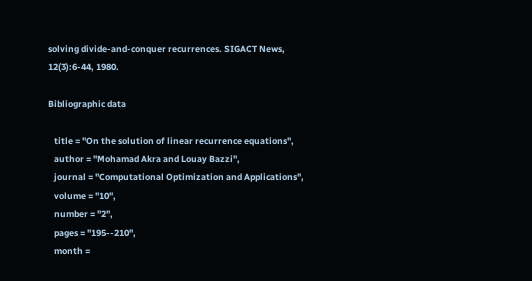solving divide-and-conquer recurrences. SIGACT News, 12(3):6-44, 1980.

Bibliographic data

   title = "On the solution of linear recurrence equations",
   author = "Mohamad Akra and Louay Bazzi",
   journal = "Computational Optimization and Applications",
   volume = "10",
   number = "2",
   pages = "195--210",
   month =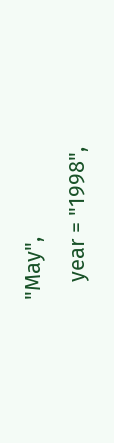"May",
   year = "1998",